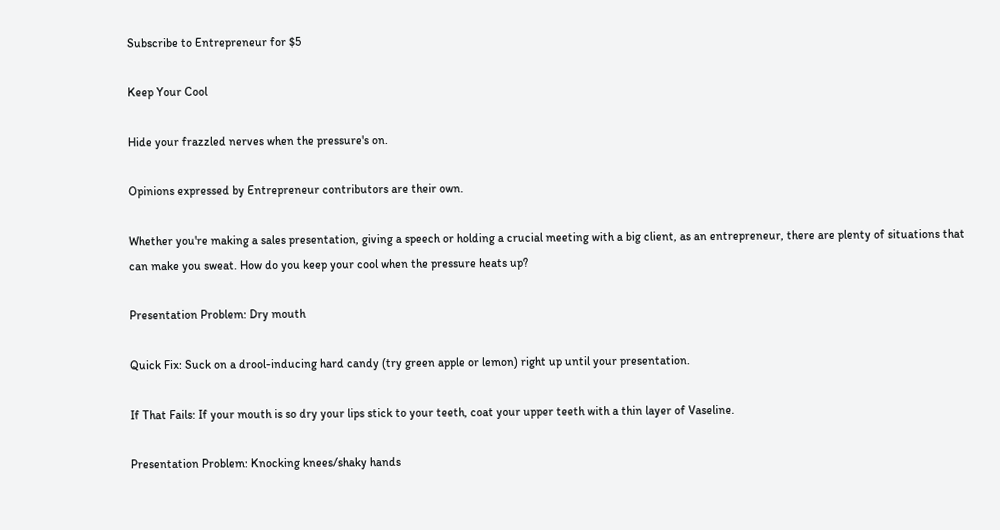Subscribe to Entrepreneur for $5

Keep Your Cool

Hide your frazzled nerves when the pressure's on.

Opinions expressed by Entrepreneur contributors are their own.

Whether you're making a sales presentation, giving a speech or holding a crucial meeting with a big client, as an entrepreneur, there are plenty of situations that can make you sweat. How do you keep your cool when the pressure heats up?

Presentation Problem: Dry mouth

Quick Fix: Suck on a drool-inducing hard candy (try green apple or lemon) right up until your presentation.

If That Fails: If your mouth is so dry your lips stick to your teeth, coat your upper teeth with a thin layer of Vaseline.

Presentation Problem: Knocking knees/shaky hands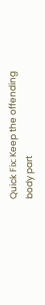Quick Fix: Keep the offending body part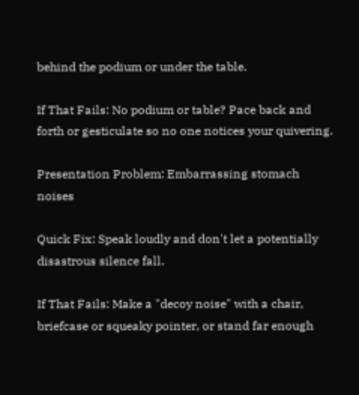behind the podium or under the table.

If That Fails: No podium or table? Pace back and forth or gesticulate so no one notices your quivering.

Presentation Problem: Embarrassing stomach noises

Quick Fix: Speak loudly and don't let a potentially disastrous silence fall.

If That Fails: Make a "decoy noise" with a chair, briefcase or squeaky pointer, or stand far enough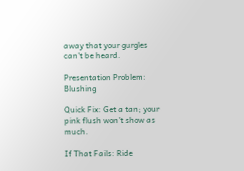away that your gurgles can't be heard.

Presentation Problem: Blushing

Quick Fix: Get a tan; your pink flush won't show as much.

If That Fails: Ride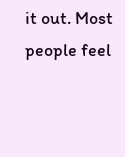it out. Most people feel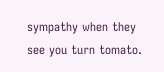sympathy when they see you turn tomato.